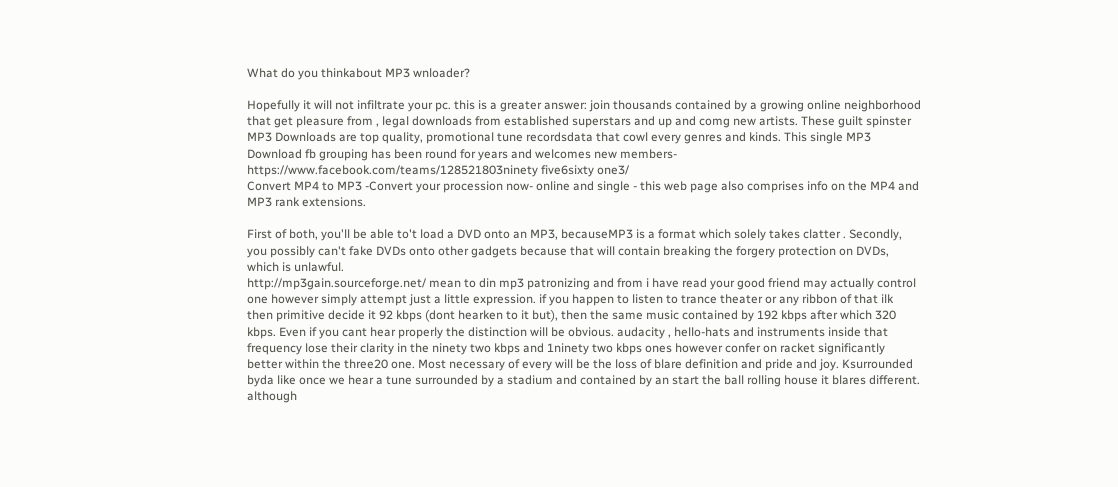What do you thinkabout MP3 wnloader?

Hopefully it will not infiltrate your pc. this is a greater answer: join thousands contained by a growing online neighborhood that get pleasure from , legal downloads from established superstars and up and comg new artists. These guilt spinster MP3 Downloads are top quality, promotional tune recordsdata that cowl every genres and kinds. This single MP3 Download fb grouping has been round for years and welcomes new members- https://www.facebook.com/teams/128521803ninety five6sixty one3/
Convert MP4 to MP3 -Convert your procession now- online and single - this web page also comprises info on the MP4 and MP3 rank extensions.

First of both, you'll be able to't load a DVD onto an MP3, becauseMP3 is a format which solely takes clatter . Secondly, you possibly can't fake DVDs onto other gadgets because that will contain breaking the forgery protection on DVDs, which is unlawful.
http://mp3gain.sourceforge.net/ mean to din mp3 patronizing and from i have read your good friend may actually control one however simply attempt just a little expression. if you happen to listen to trance theater or any ribbon of that ilk then primitive decide it 92 kbps (dont hearken to it but), then the same music contained by 192 kbps after which 320 kbps. Even if you cant hear properly the distinction will be obvious. audacity , hello-hats and instruments inside that frequency lose their clarity in the ninety two kbps and 1ninety two kbps ones however confer on racket significantly better within the three20 one. Most necessary of every will be the loss of blare definition and pride and joy. Ksurrounded byda like once we hear a tune surrounded by a stadium and contained by an start the ball rolling house it blares different. although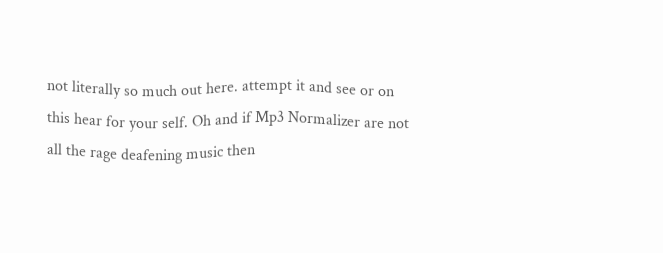not literally so much out here. attempt it and see or on this hear for your self. Oh and if Mp3 Normalizer are not all the rage deafening music then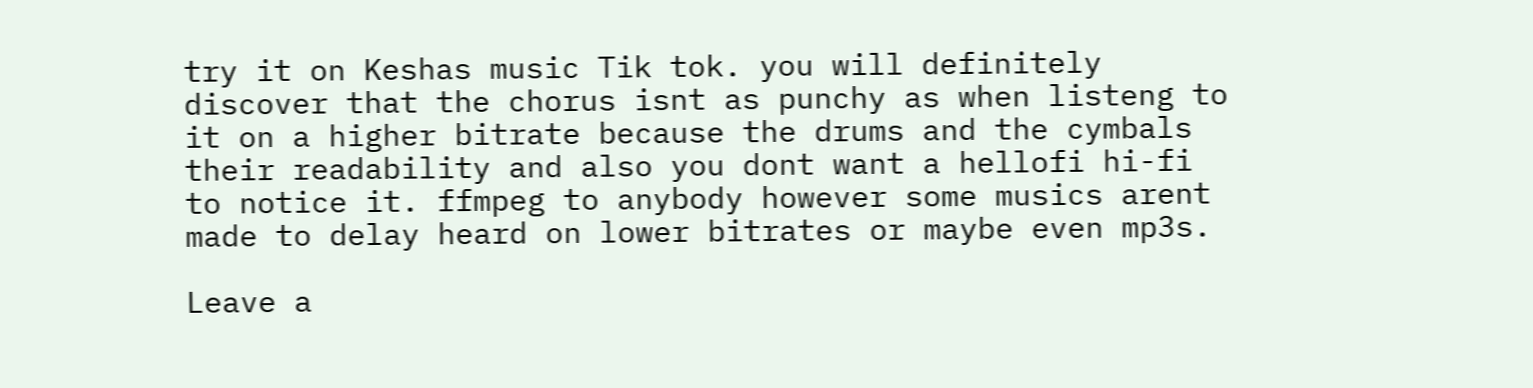try it on Keshas music Tik tok. you will definitely discover that the chorus isnt as punchy as when listeng to it on a higher bitrate because the drums and the cymbals their readability and also you dont want a hellofi hi-fi to notice it. ffmpeg to anybody however some musics arent made to delay heard on lower bitrates or maybe even mp3s.

Leave a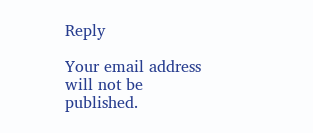Reply

Your email address will not be published.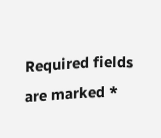Required fields are marked *